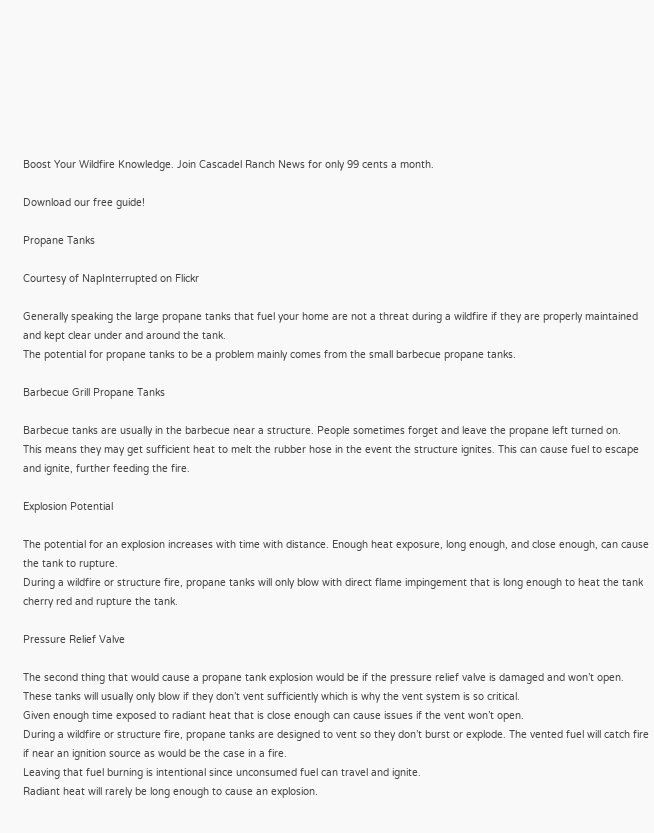Boost Your Wildfire Knowledge. Join Cascadel Ranch News for only 99 cents a month.

Download our free guide!

Propane Tanks

Courtesy of NapInterrupted on Flickr

Generally speaking the large propane tanks that fuel your home are not a threat during a wildfire if they are properly maintained and kept clear under and around the tank.
The potential for propane tanks to be a problem mainly comes from the small barbecue propane tanks.

Barbecue Grill Propane Tanks

Barbecue tanks are usually in the barbecue near a structure. People sometimes forget and leave the propane left turned on.
This means they may get sufficient heat to melt the rubber hose in the event the structure ignites. This can cause fuel to escape and ignite, further feeding the fire.

Explosion Potential

The potential for an explosion increases with time with distance. Enough heat exposure, long enough, and close enough, can cause the tank to rupture.
During a wildfire or structure fire, propane tanks will only blow with direct flame impingement that is long enough to heat the tank cherry red and rupture the tank.

Pressure Relief Valve

The second thing that would cause a propane tank explosion would be if the pressure relief valve is damaged and won’t open.
These tanks will usually only blow if they don’t vent sufficiently which is why the vent system is so critical.
Given enough time exposed to radiant heat that is close enough can cause issues if the vent won’t open.
During a wildfire or structure fire, propane tanks are designed to vent so they don’t burst or explode. The vented fuel will catch fire if near an ignition source as would be the case in a fire.
Leaving that fuel burning is intentional since unconsumed fuel can travel and ignite.
Radiant heat will rarely be long enough to cause an explosion.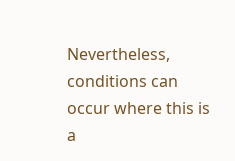Nevertheless, conditions can occur where this is a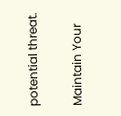potential threat.

Maintain Your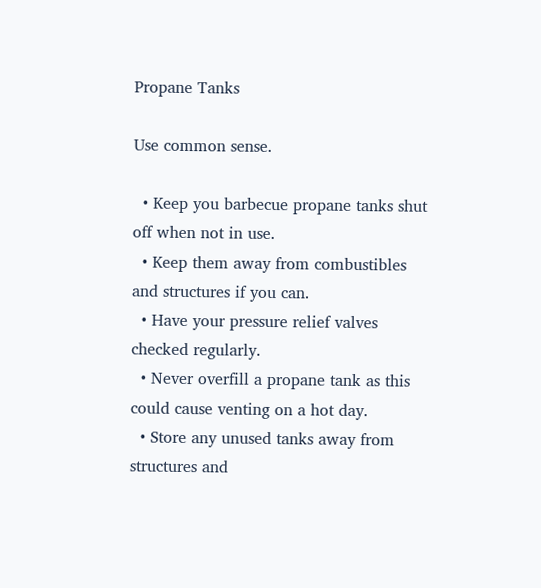Propane Tanks

Use common sense.

  • Keep you barbecue propane tanks shut off when not in use.
  • Keep them away from combustibles and structures if you can.
  • Have your pressure relief valves checked regularly.
  • Never overfill a propane tank as this could cause venting on a hot day.
  • Store any unused tanks away from structures and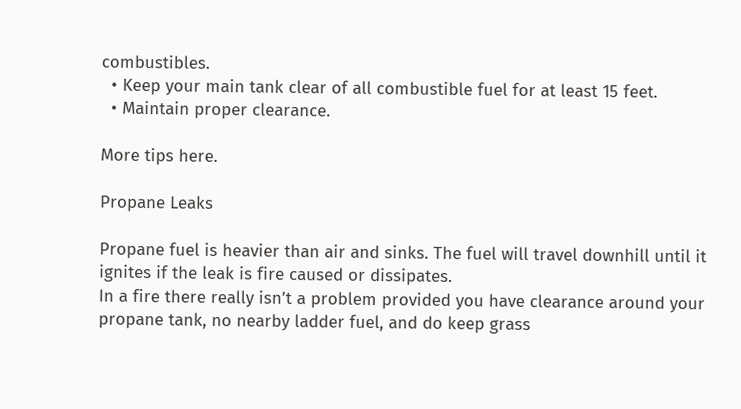combustibles.
  • Keep your main tank clear of all combustible fuel for at least 15 feet.
  • Maintain proper clearance.

More tips here.

Propane Leaks

Propane fuel is heavier than air and sinks. The fuel will travel downhill until it ignites if the leak is fire caused or dissipates.
In a fire there really isn’t a problem provided you have clearance around your propane tank, no nearby ladder fuel, and do keep grass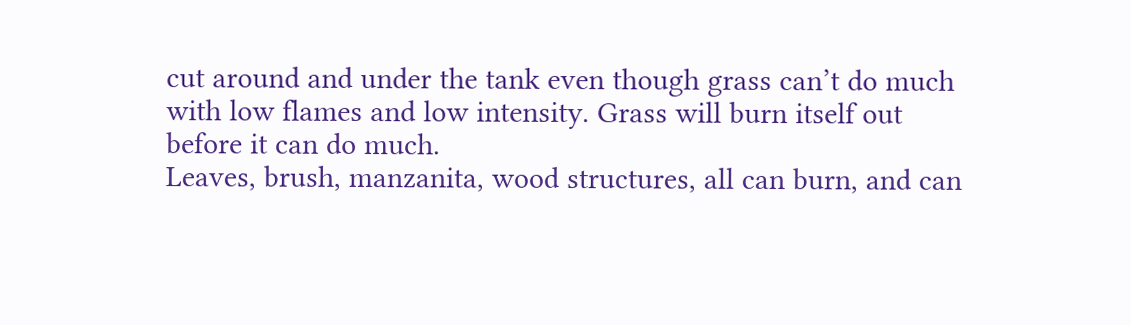cut around and under the tank even though grass can’t do much with low flames and low intensity. Grass will burn itself out before it can do much.
Leaves, brush, manzanita, wood structures, all can burn, and can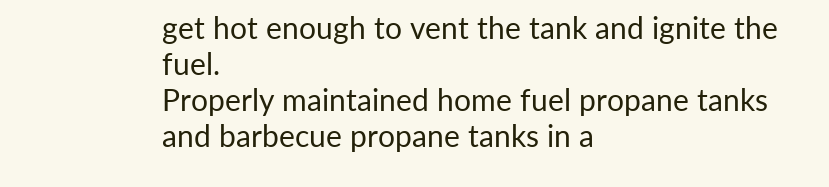get hot enough to vent the tank and ignite the fuel.
Properly maintained home fuel propane tanks and barbecue propane tanks in a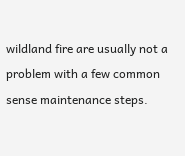wildland fire are usually not a problem with a few common sense maintenance steps.